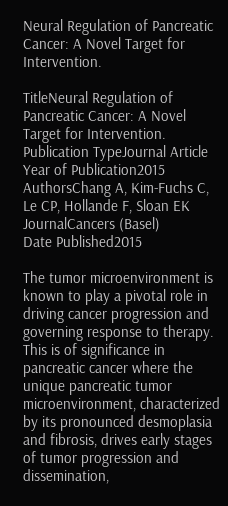Neural Regulation of Pancreatic Cancer: A Novel Target for Intervention.

TitleNeural Regulation of Pancreatic Cancer: A Novel Target for Intervention.
Publication TypeJournal Article
Year of Publication2015
AuthorsChang A, Kim-Fuchs C, Le CP, Hollande F, Sloan EK
JournalCancers (Basel)
Date Published2015

The tumor microenvironment is known to play a pivotal role in driving cancer progression and governing response to therapy. This is of significance in pancreatic cancer where the unique pancreatic tumor microenvironment, characterized by its pronounced desmoplasia and fibrosis, drives early stages of tumor progression and dissemination,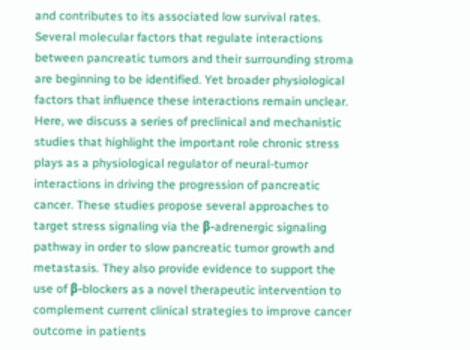and contributes to its associated low survival rates. Several molecular factors that regulate interactions between pancreatic tumors and their surrounding stroma are beginning to be identified. Yet broader physiological factors that influence these interactions remain unclear. Here, we discuss a series of preclinical and mechanistic studies that highlight the important role chronic stress plays as a physiological regulator of neural-tumor interactions in driving the progression of pancreatic cancer. These studies propose several approaches to target stress signaling via the β-adrenergic signaling pathway in order to slow pancreatic tumor growth and metastasis. They also provide evidence to support the use of β-blockers as a novel therapeutic intervention to complement current clinical strategies to improve cancer outcome in patients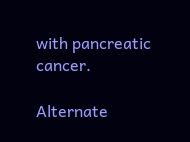with pancreatic cancer.

Alternate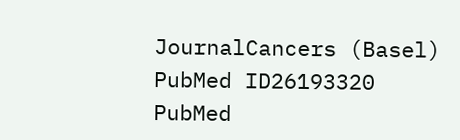JournalCancers (Basel)
PubMed ID26193320
PubMed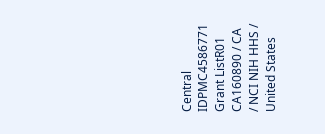Central IDPMC4586771
Grant ListR01 CA160890 / CA / NCI NIH HHS / United States